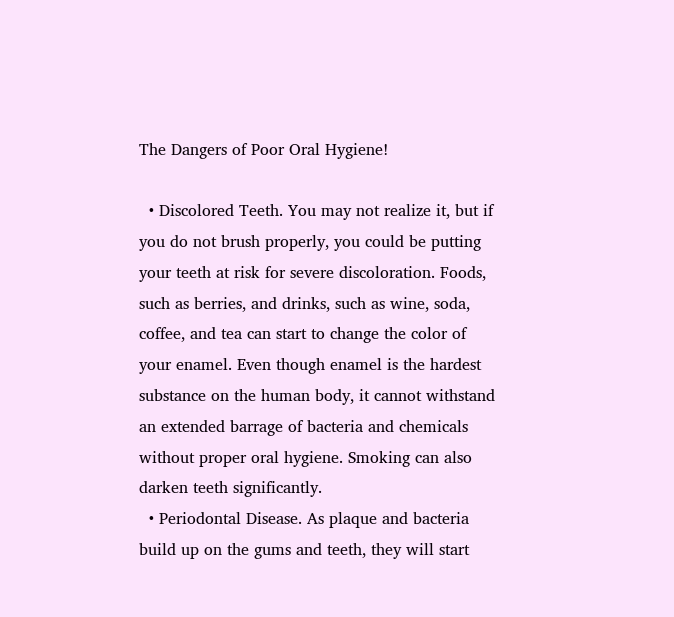The Dangers of Poor Oral Hygiene!

  • Discolored Teeth. You may not realize it, but if you do not brush properly, you could be putting your teeth at risk for severe discoloration. Foods, such as berries, and drinks, such as wine, soda, coffee, and tea can start to change the color of your enamel. Even though enamel is the hardest substance on the human body, it cannot withstand an extended barrage of bacteria and chemicals without proper oral hygiene. Smoking can also darken teeth significantly.
  • Periodontal Disease. As plaque and bacteria build up on the gums and teeth, they will start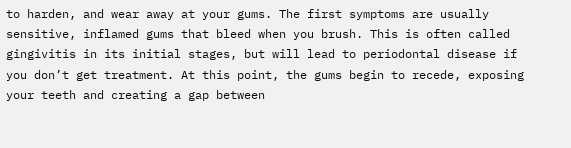to harden, and wear away at your gums. The first symptoms are usually sensitive, inflamed gums that bleed when you brush. This is often called gingivitis in its initial stages, but will lead to periodontal disease if you don’t get treatment. At this point, the gums begin to recede, exposing your teeth and creating a gap between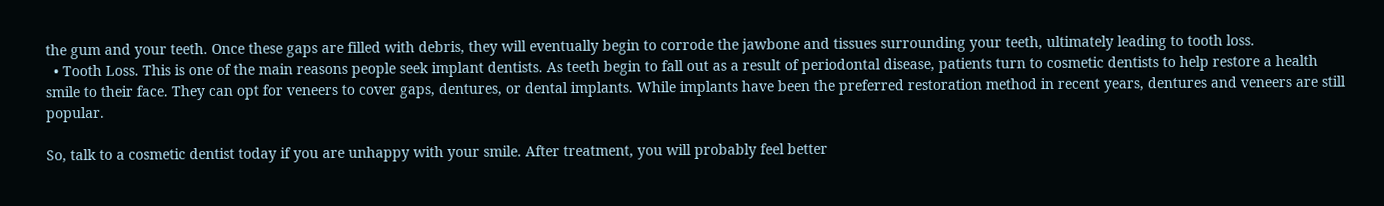the gum and your teeth. Once these gaps are filled with debris, they will eventually begin to corrode the jawbone and tissues surrounding your teeth, ultimately leading to tooth loss.
  • Tooth Loss. This is one of the main reasons people seek implant dentists. As teeth begin to fall out as a result of periodontal disease, patients turn to cosmetic dentists to help restore a health smile to their face. They can opt for veneers to cover gaps, dentures, or dental implants. While implants have been the preferred restoration method in recent years, dentures and veneers are still popular.

So, talk to a cosmetic dentist today if you are unhappy with your smile. After treatment, you will probably feel better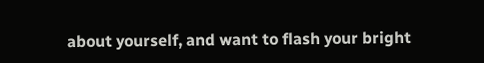about yourself, and want to flash your bright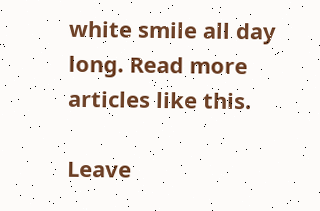white smile all day long. Read more articles like this.

Leave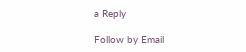a Reply

Follow by Email